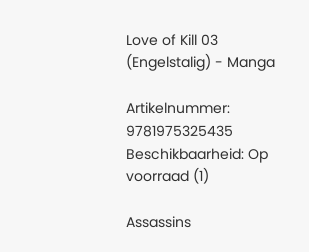Love of Kill 03 (Engelstalig) - Manga

Artikelnummer: 9781975325435
Beschikbaarheid: Op voorraad (1)

Assassins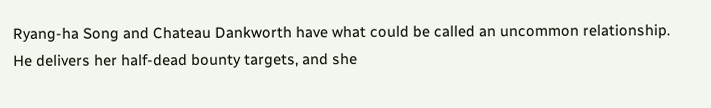Ryang-ha Song and Chateau Dankworth have what could be called an uncommon relationship. He delivers her half-dead bounty targets, and she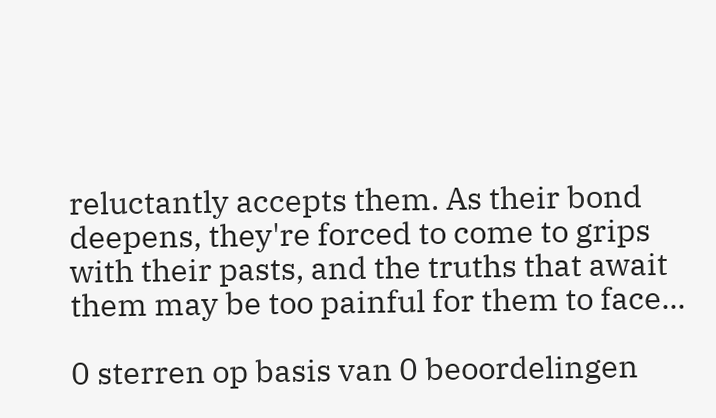reluctantly accepts them. As their bond deepens, they're forced to come to grips with their pasts, and the truths that await them may be too painful for them to face...

0 sterren op basis van 0 beoordelingen